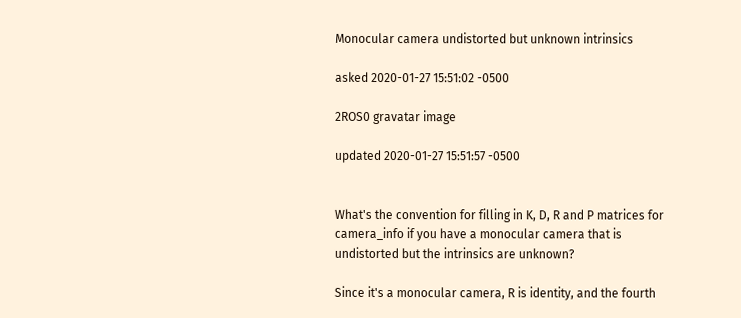Monocular camera undistorted but unknown intrinsics

asked 2020-01-27 15:51:02 -0500

2ROS0 gravatar image

updated 2020-01-27 15:51:57 -0500


What's the convention for filling in K, D, R and P matrices for camera_info if you have a monocular camera that is undistorted but the intrinsics are unknown?

Since it's a monocular camera, R is identity, and the fourth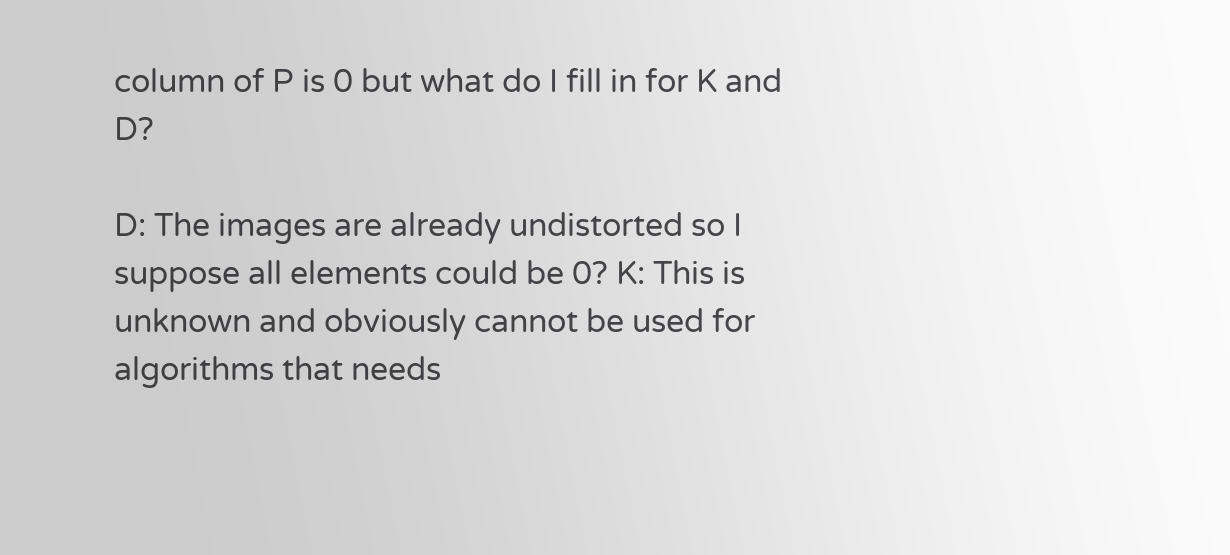column of P is 0 but what do I fill in for K and D?

D: The images are already undistorted so I suppose all elements could be 0? K: This is unknown and obviously cannot be used for algorithms that needs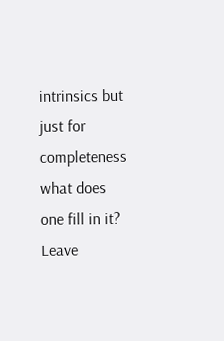intrinsics but just for completeness what does one fill in it? Leave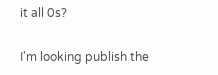it all 0s?

I'm looking publish the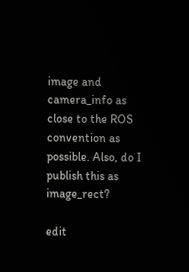image and camera_info as close to the ROS convention as possible. Also, do I publish this as image_rect?

edit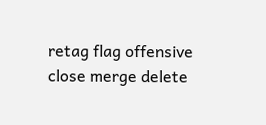retag flag offensive close merge delete